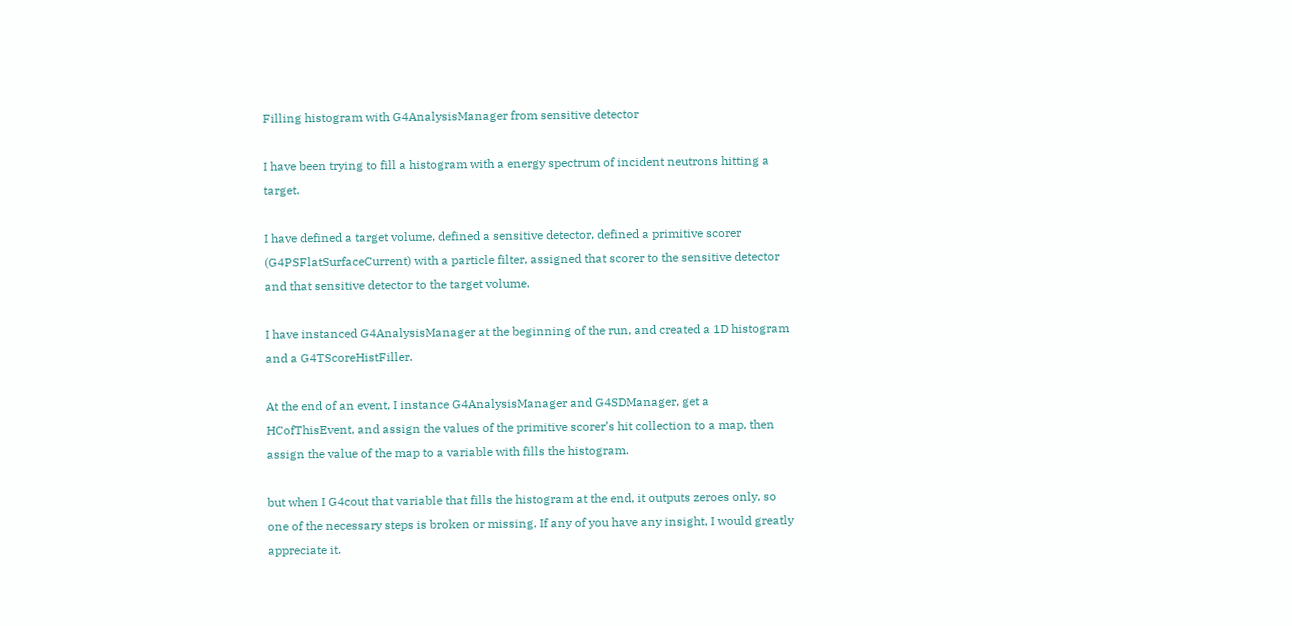Filling histogram with G4AnalysisManager from sensitive detector

I have been trying to fill a histogram with a energy spectrum of incident neutrons hitting a target.

I have defined a target volume, defined a sensitive detector, defined a primitive scorer (G4PSFlatSurfaceCurrent) with a particle filter, assigned that scorer to the sensitive detector and that sensitive detector to the target volume.

I have instanced G4AnalysisManager at the beginning of the run, and created a 1D histogram and a G4TScoreHistFiller.

At the end of an event, I instance G4AnalysisManager and G4SDManager, get a HCofThisEvent, and assign the values of the primitive scorer’s hit collection to a map, then assign the value of the map to a variable with fills the histogram.

but when I G4cout that variable that fills the histogram at the end, it outputs zeroes only, so one of the necessary steps is broken or missing. If any of you have any insight, I would greatly appreciate it.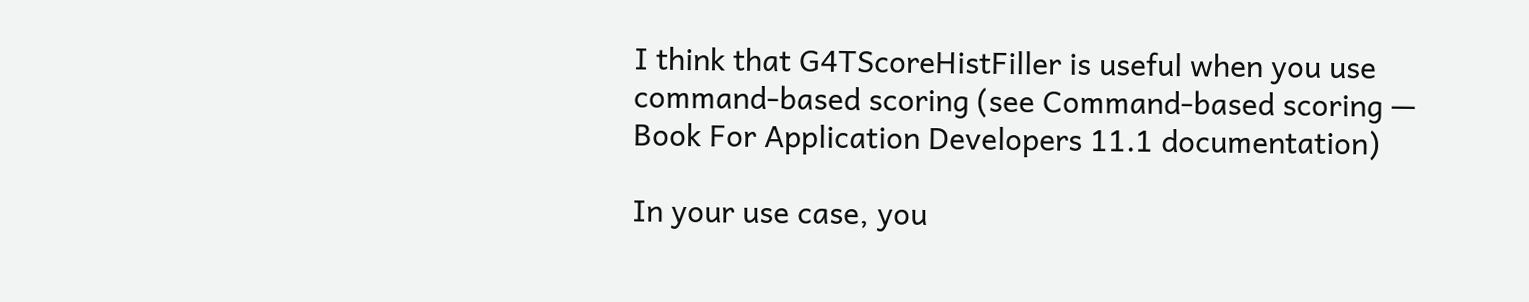I think that G4TScoreHistFiller is useful when you use command-based scoring (see Command-based scoring — Book For Application Developers 11.1 documentation)

In your use case, you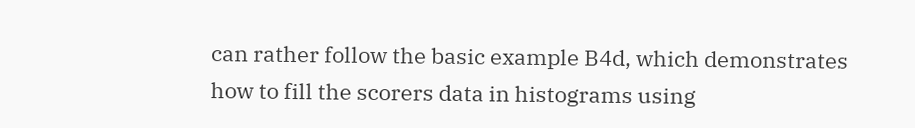can rather follow the basic example B4d, which demonstrates how to fill the scorers data in histograms using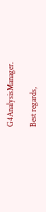G4AnalysisManager.

Best regards,